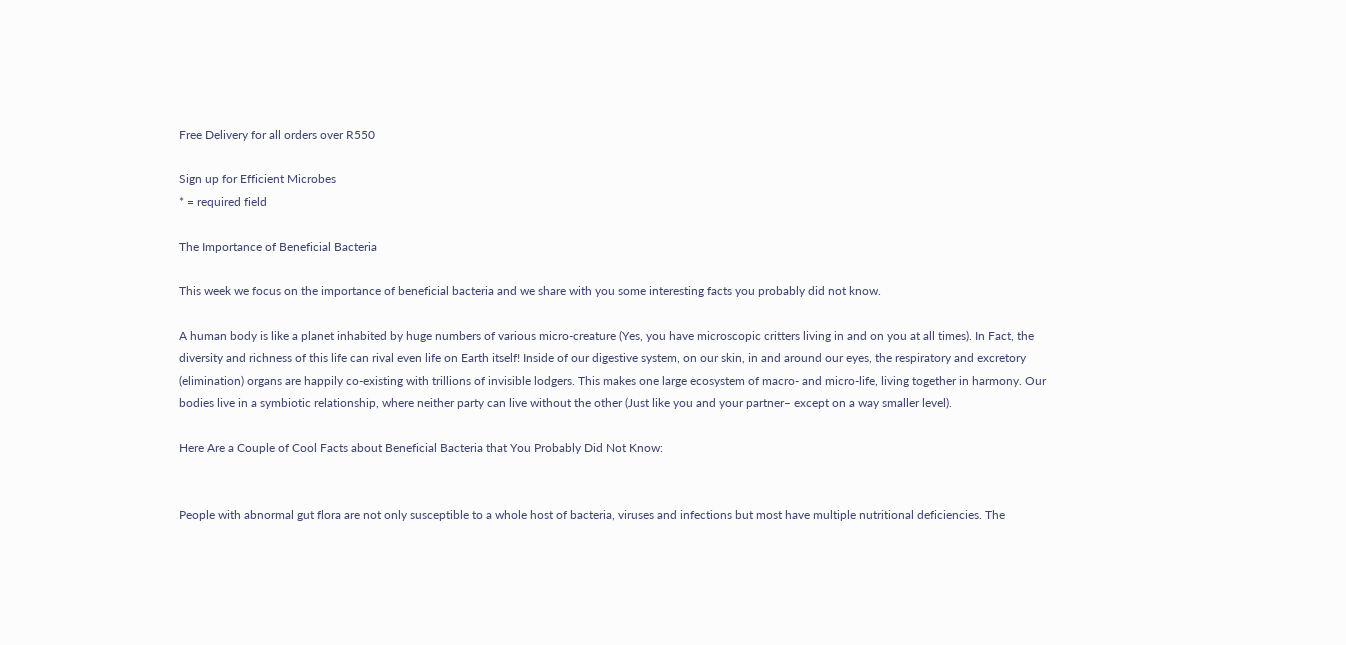Free Delivery for all orders over R550

Sign up for Efficient Microbes
* = required field

The Importance of Beneficial Bacteria

This week we focus on the importance of beneficial bacteria and we share with you some interesting facts you probably did not know.

A human body is like a planet inhabited by huge numbers of various micro-creature (Yes, you have microscopic critters living in and on you at all times). In Fact, the diversity and richness of this life can rival even life on Earth itself! Inside of our digestive system, on our skin, in and around our eyes, the respiratory and excretory (elimination) organs are happily co-existing with trillions of invisible lodgers. This makes one large ecosystem of macro- and micro-life, living together in harmony. Our bodies live in a symbiotic relationship, where neither party can live without the other (Just like you and your partner– except on a way smaller level).

Here Are a Couple of Cool Facts about Beneficial Bacteria that You Probably Did Not Know:


People with abnormal gut flora are not only susceptible to a whole host of bacteria, viruses and infections but most have multiple nutritional deficiencies. The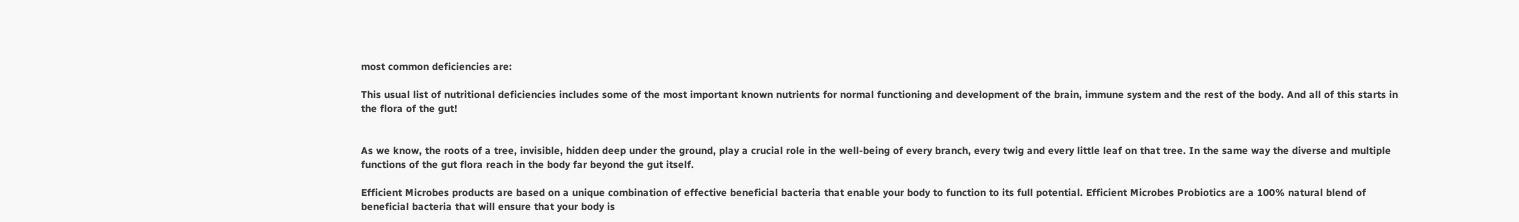most common deficiencies are:

This usual list of nutritional deficiencies includes some of the most important known nutrients for normal functioning and development of the brain, immune system and the rest of the body. And all of this starts in the flora of the gut!


As we know, the roots of a tree, invisible, hidden deep under the ground, play a crucial role in the well-being of every branch, every twig and every little leaf on that tree. In the same way the diverse and multiple functions of the gut flora reach in the body far beyond the gut itself.

Efficient Microbes products are based on a unique combination of effective beneficial bacteria that enable your body to function to its full potential. Efficient Microbes Probiotics are a 100% natural blend of beneficial bacteria that will ensure that your body is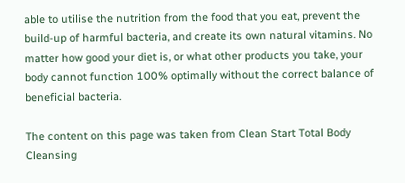able to utilise the nutrition from the food that you eat, prevent the build-up of harmful bacteria, and create its own natural vitamins. No matter how good your diet is, or what other products you take, your body cannot function 100% optimally without the correct balance of beneficial bacteria.

The content on this page was taken from Clean Start Total Body Cleansing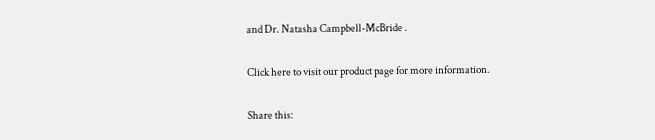and Dr. Natasha Campbell-McBride .

Click here to visit our product page for more information.

Share this: